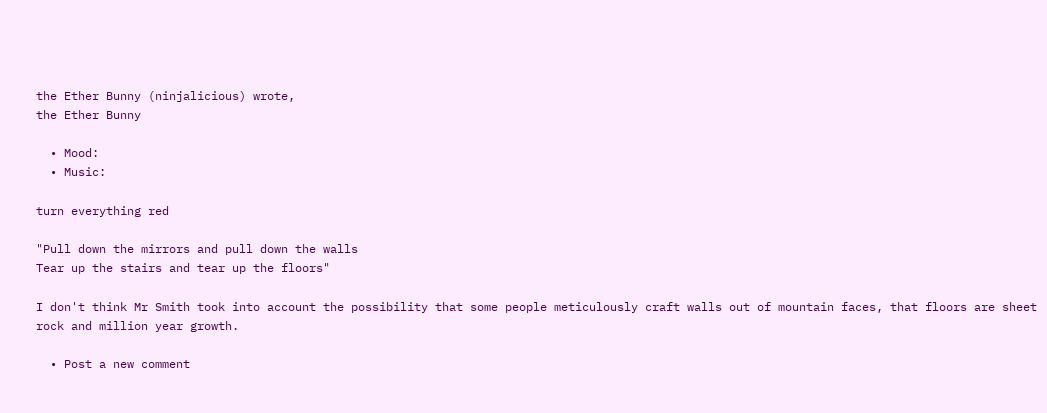the Ether Bunny (ninjalicious) wrote,
the Ether Bunny

  • Mood:
  • Music:

turn everything red

"Pull down the mirrors and pull down the walls
Tear up the stairs and tear up the floors"

I don't think Mr Smith took into account the possibility that some people meticulously craft walls out of mountain faces, that floors are sheet rock and million year growth.

  • Post a new comment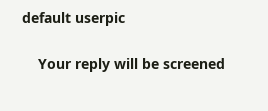default userpic

    Your reply will be screened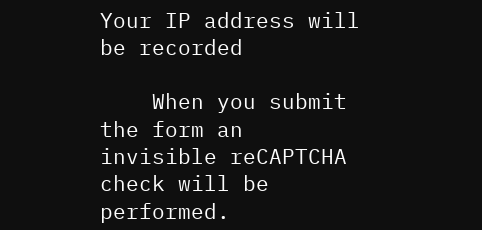Your IP address will be recorded

    When you submit the form an invisible reCAPTCHA check will be performed.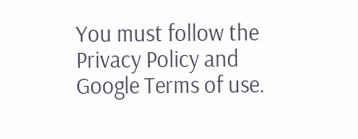You must follow the Privacy Policy and Google Terms of use.